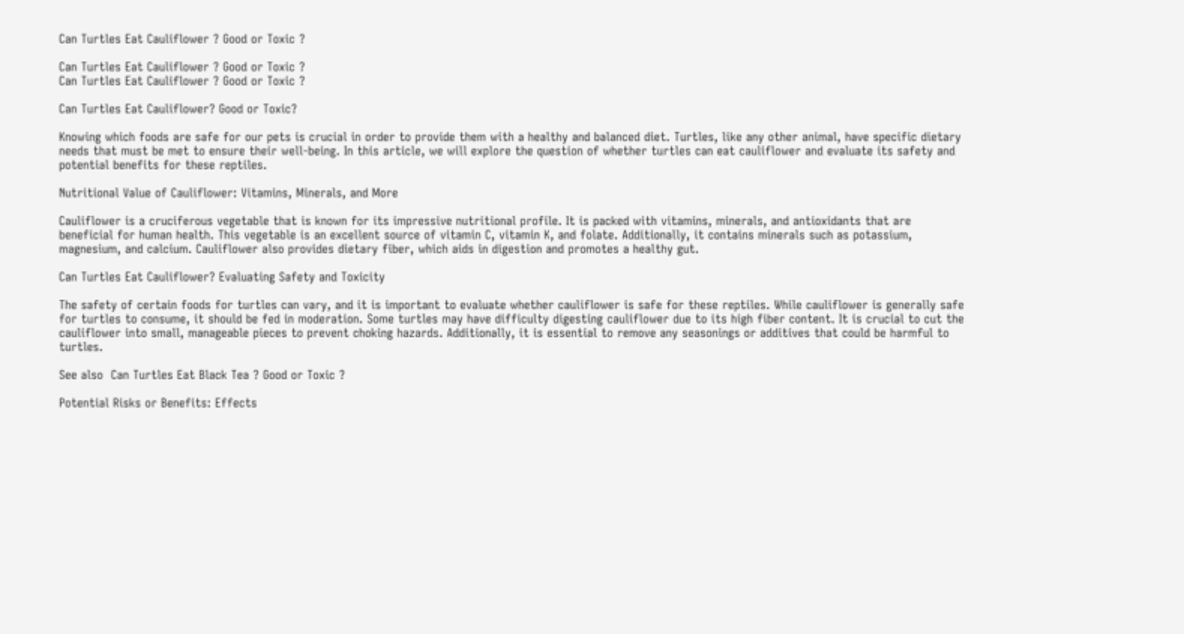Can Turtles Eat Cauliflower ? Good or Toxic ?

Can Turtles Eat Cauliflower ? Good or Toxic ?
Can Turtles Eat Cauliflower ? Good or Toxic ?

Can Turtles Eat Cauliflower? Good or Toxic?

Knowing which foods are safe for our pets is crucial in order to provide them with a healthy and balanced diet. Turtles, like any other animal, have specific dietary needs that must be met to ensure their well-being. In this article, we will explore the question of whether turtles can eat cauliflower and evaluate its safety and potential benefits for these reptiles.

Nutritional Value of Cauliflower: Vitamins, Minerals, and More

Cauliflower is a cruciferous vegetable that is known for its impressive nutritional profile. It is packed with vitamins, minerals, and antioxidants that are beneficial for human health. This vegetable is an excellent source of vitamin C, vitamin K, and folate. Additionally, it contains minerals such as potassium, magnesium, and calcium. Cauliflower also provides dietary fiber, which aids in digestion and promotes a healthy gut.

Can Turtles Eat Cauliflower? Evaluating Safety and Toxicity

The safety of certain foods for turtles can vary, and it is important to evaluate whether cauliflower is safe for these reptiles. While cauliflower is generally safe for turtles to consume, it should be fed in moderation. Some turtles may have difficulty digesting cauliflower due to its high fiber content. It is crucial to cut the cauliflower into small, manageable pieces to prevent choking hazards. Additionally, it is essential to remove any seasonings or additives that could be harmful to turtles.

See also  Can Turtles Eat Black Tea ? Good or Toxic ?

Potential Risks or Benefits: Effects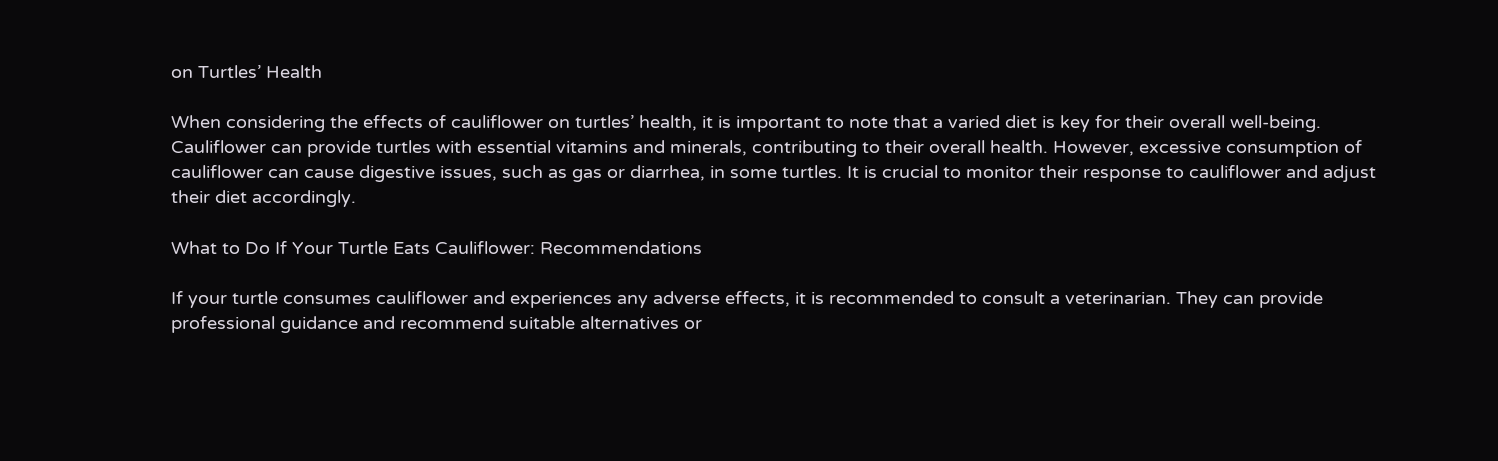on Turtles’ Health

When considering the effects of cauliflower on turtles’ health, it is important to note that a varied diet is key for their overall well-being. Cauliflower can provide turtles with essential vitamins and minerals, contributing to their overall health. However, excessive consumption of cauliflower can cause digestive issues, such as gas or diarrhea, in some turtles. It is crucial to monitor their response to cauliflower and adjust their diet accordingly.

What to Do If Your Turtle Eats Cauliflower: Recommendations

If your turtle consumes cauliflower and experiences any adverse effects, it is recommended to consult a veterinarian. They can provide professional guidance and recommend suitable alternatives or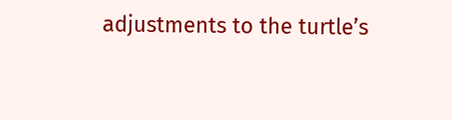adjustments to the turtle’s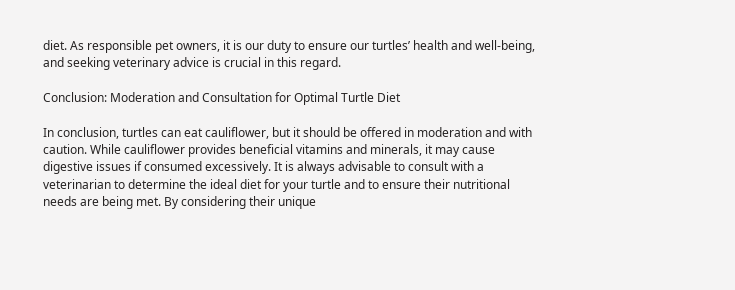diet. As responsible pet owners, it is our duty to ensure our turtles’ health and well-being, and seeking veterinary advice is crucial in this regard.

Conclusion: Moderation and Consultation for Optimal Turtle Diet

In conclusion, turtles can eat cauliflower, but it should be offered in moderation and with caution. While cauliflower provides beneficial vitamins and minerals, it may cause digestive issues if consumed excessively. It is always advisable to consult with a veterinarian to determine the ideal diet for your turtle and to ensure their nutritional needs are being met. By considering their unique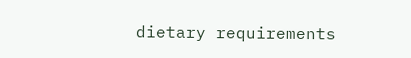dietary requirements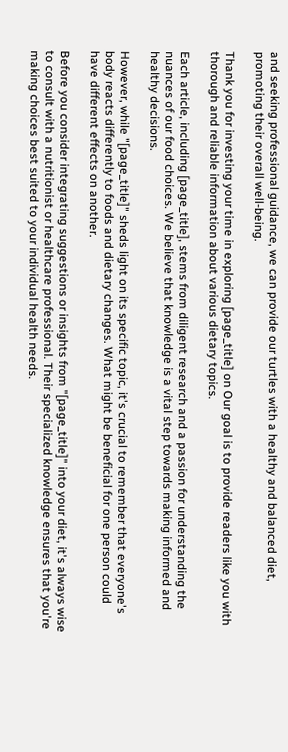and seeking professional guidance, we can provide our turtles with a healthy and balanced diet, promoting their overall well-being.

Thank you for investing your time in exploring [page_title] on Our goal is to provide readers like you with thorough and reliable information about various dietary topics.

Each article, including [page_title], stems from diligent research and a passion for understanding the nuances of our food choices. We believe that knowledge is a vital step towards making informed and healthy decisions.

However, while "[page_title]" sheds light on its specific topic, it's crucial to remember that everyone's body reacts differently to foods and dietary changes. What might be beneficial for one person could have different effects on another.

Before you consider integrating suggestions or insights from "[page_title]" into your diet, it's always wise to consult with a nutritionist or healthcare professional. Their specialized knowledge ensures that you're making choices best suited to your individual health needs.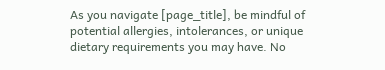As you navigate [page_title], be mindful of potential allergies, intolerances, or unique dietary requirements you may have. No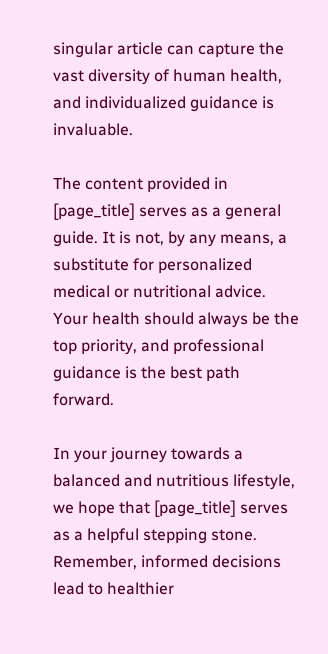singular article can capture the vast diversity of human health, and individualized guidance is invaluable.

The content provided in [page_title] serves as a general guide. It is not, by any means, a substitute for personalized medical or nutritional advice. Your health should always be the top priority, and professional guidance is the best path forward.

In your journey towards a balanced and nutritious lifestyle, we hope that [page_title] serves as a helpful stepping stone. Remember, informed decisions lead to healthier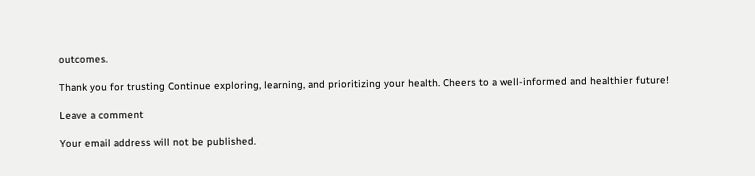outcomes.

Thank you for trusting Continue exploring, learning, and prioritizing your health. Cheers to a well-informed and healthier future!

Leave a comment

Your email address will not be published.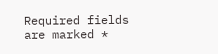Required fields are marked *